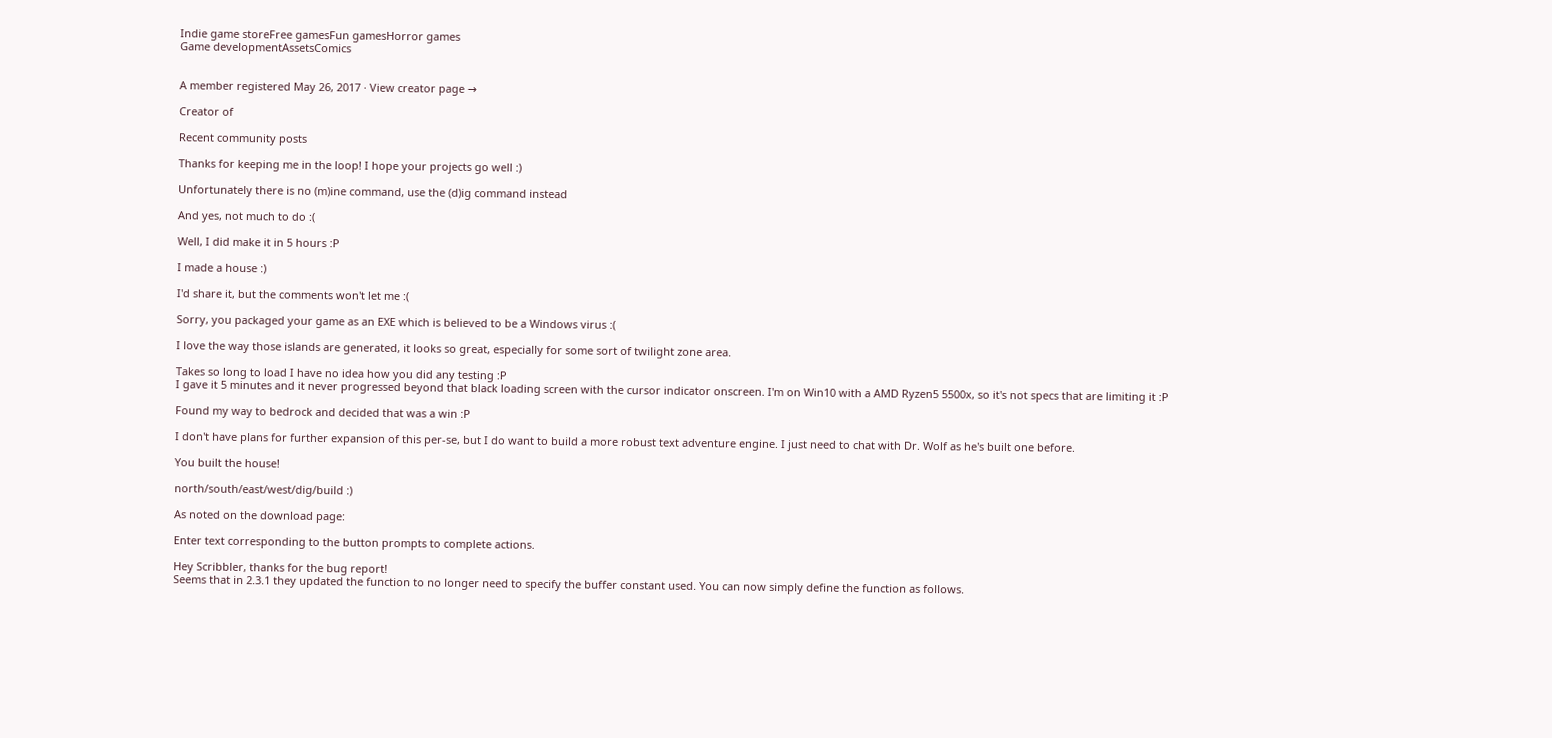Indie game storeFree gamesFun gamesHorror games
Game developmentAssetsComics


A member registered May 26, 2017 · View creator page →

Creator of

Recent community posts

Thanks for keeping me in the loop! I hope your projects go well :)

Unfortunately there is no (m)ine command, use the (d)ig command instead

And yes, not much to do :(

Well, I did make it in 5 hours :P

I made a house :)

I'd share it, but the comments won't let me :(

Sorry, you packaged your game as an EXE which is believed to be a Windows virus :(

I love the way those islands are generated, it looks so great, especially for some sort of twilight zone area.

Takes so long to load I have no idea how you did any testing :P
I gave it 5 minutes and it never progressed beyond that black loading screen with the cursor indicator onscreen. I'm on Win10 with a AMD Ryzen5 5500x, so it's not specs that are limiting it :P

Found my way to bedrock and decided that was a win :P

I don't have plans for further expansion of this per-se, but I do want to build a more robust text adventure engine. I just need to chat with Dr. Wolf as he's built one before.

You built the house!

north/south/east/west/dig/build :)

As noted on the download page:

Enter text corresponding to the button prompts to complete actions.

Hey Scribbler, thanks for the bug report!
Seems that in 2.3.1 they updated the function to no longer need to specify the buffer constant used. You can now simply define the function as follows.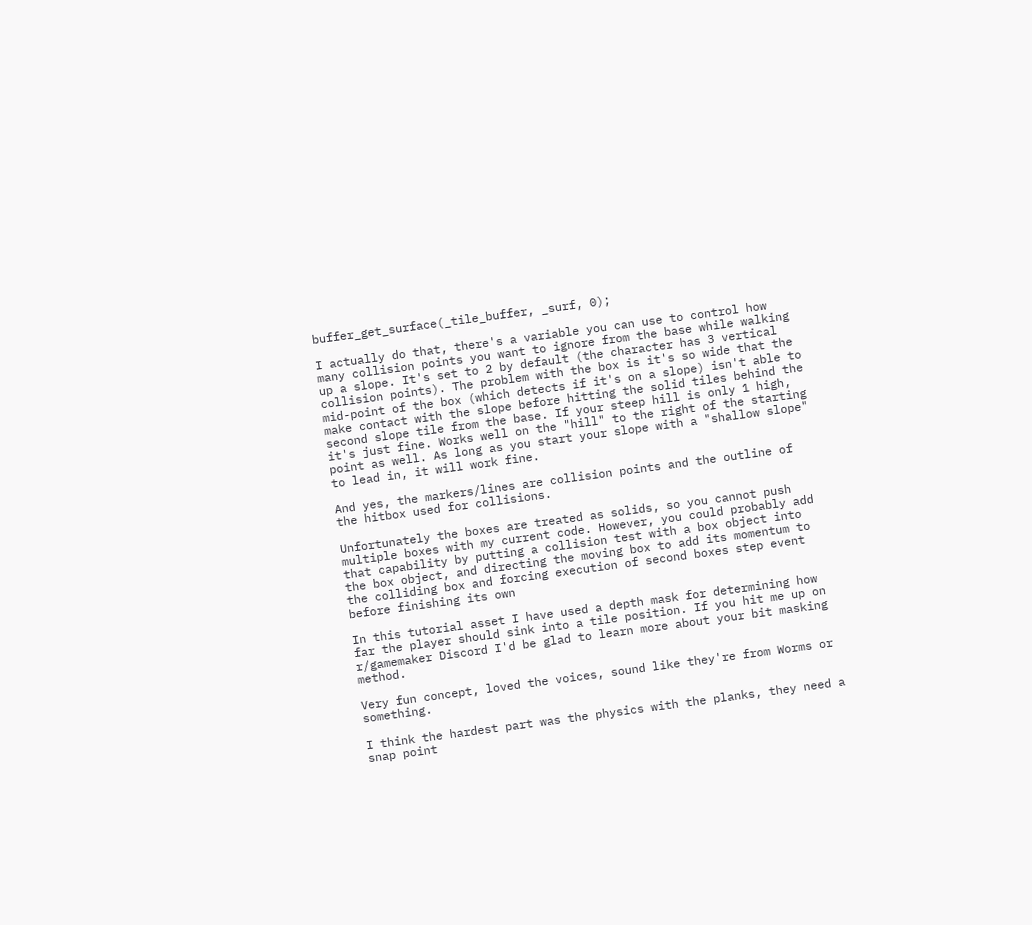buffer_get_surface(_tile_buffer, _surf, 0);

I actually do that, there's a variable you can use to control how many collision points you want to ignore from the base while walking up a slope. It's set to 2 by default (the character has 3 vertical collision points). The problem with the box is it's so wide that the mid-point of the box (which detects if it's on a slope) isn't able to make contact with the slope before hitting the solid tiles behind the second slope tile from the base. If your steep hill is only 1 high, it's just fine. Works well on the "hill" to the right of the starting point as well. As long as you start your slope with a "shallow slope" to lead in, it will work fine.

And yes, the markers/lines are collision points and the outline of the hitbox used for collisions.

Unfortunately the boxes are treated as solids, so you cannot push multiple boxes with my current code. However, you could probably add that capability by putting a collision test with a box object into the box object, and directing the moving box to add its momentum to the colliding box and forcing execution of second boxes step event before finishing its own

In this tutorial asset I have used a depth mask for determining how far the player should sink into a tile position. If you hit me up on r/gamemaker Discord I'd be glad to learn more about your bit masking method.

Very fun concept, loved the voices, sound like they're from Worms or something.

I think the hardest part was the physics with the planks, they need a snap point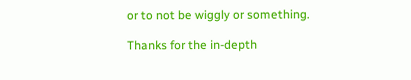or to not be wiggly or something.

Thanks for the in-depth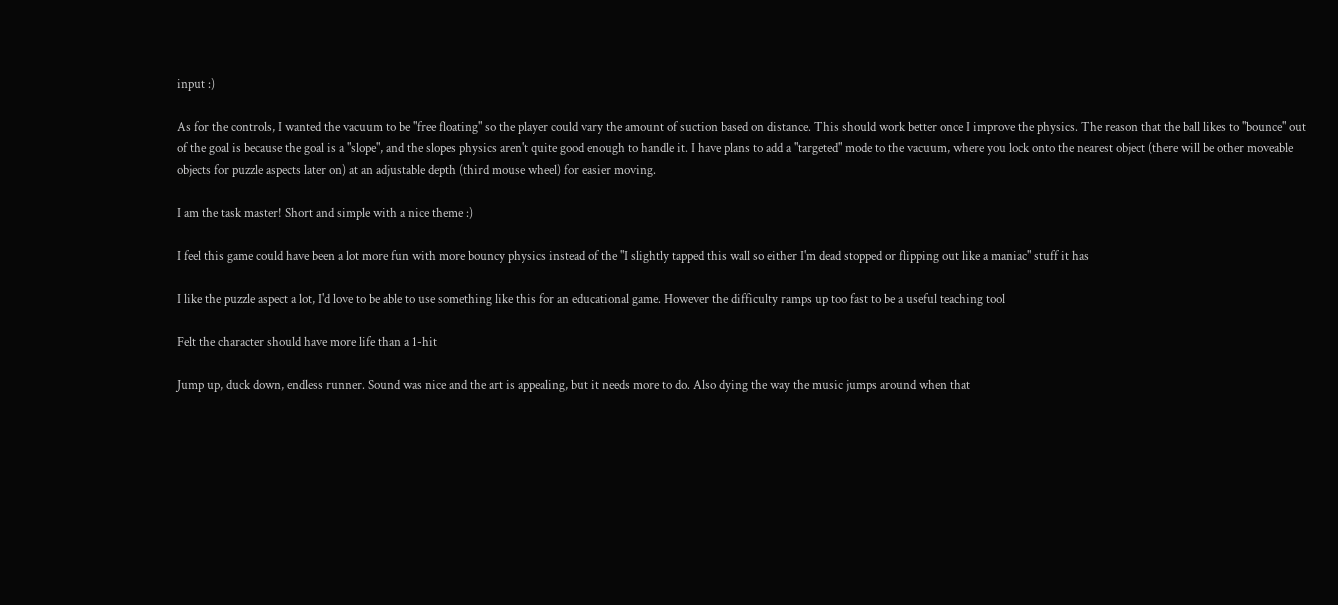input :)

As for the controls, I wanted the vacuum to be "free floating" so the player could vary the amount of suction based on distance. This should work better once I improve the physics. The reason that the ball likes to "bounce" out of the goal is because the goal is a "slope", and the slopes physics aren't quite good enough to handle it. I have plans to add a "targeted" mode to the vacuum, where you lock onto the nearest object (there will be other moveable objects for puzzle aspects later on) at an adjustable depth (third mouse wheel) for easier moving.

I am the task master! Short and simple with a nice theme :)

I feel this game could have been a lot more fun with more bouncy physics instead of the "I slightly tapped this wall so either I'm dead stopped or flipping out like a maniac" stuff it has

I like the puzzle aspect a lot, I'd love to be able to use something like this for an educational game. However the difficulty ramps up too fast to be a useful teaching tool

Felt the character should have more life than a 1-hit

Jump up, duck down, endless runner. Sound was nice and the art is appealing, but it needs more to do. Also dying the way the music jumps around when that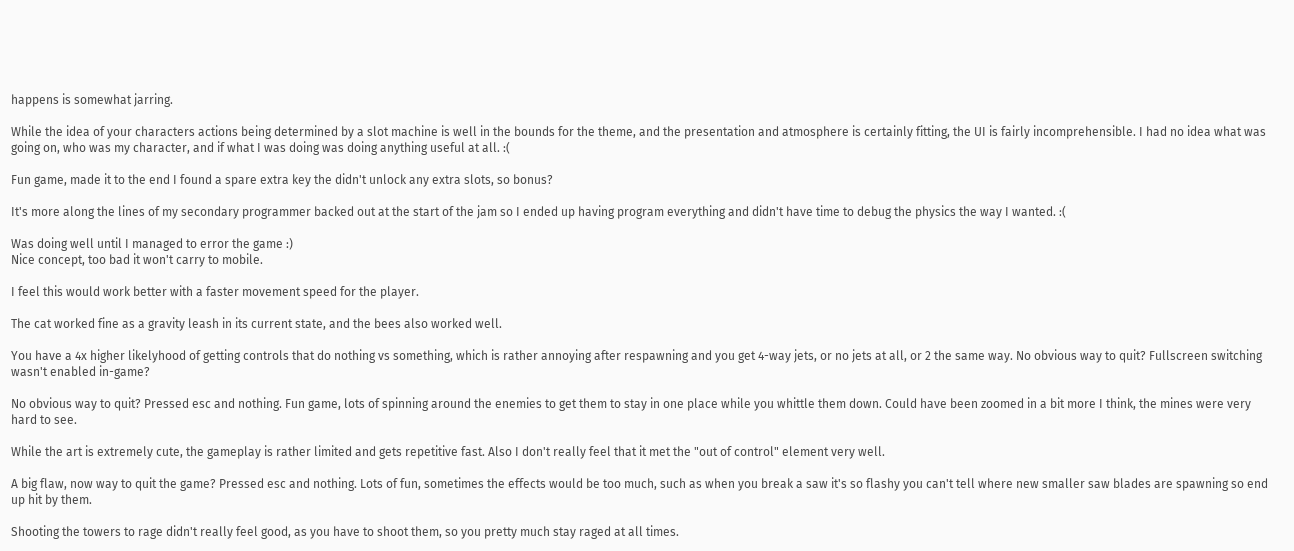happens is somewhat jarring.

While the idea of your characters actions being determined by a slot machine is well in the bounds for the theme, and the presentation and atmosphere is certainly fitting, the UI is fairly incomprehensible. I had no idea what was going on, who was my character, and if what I was doing was doing anything useful at all. :(

Fun game, made it to the end I found a spare extra key the didn't unlock any extra slots, so bonus?

It's more along the lines of my secondary programmer backed out at the start of the jam so I ended up having program everything and didn't have time to debug the physics the way I wanted. :(

Was doing well until I managed to error the game :)
Nice concept, too bad it won't carry to mobile.

I feel this would work better with a faster movement speed for the player.

The cat worked fine as a gravity leash in its current state, and the bees also worked well.

You have a 4x higher likelyhood of getting controls that do nothing vs something, which is rather annoying after respawning and you get 4-way jets, or no jets at all, or 2 the same way. No obvious way to quit? Fullscreen switching wasn't enabled in-game?

No obvious way to quit? Pressed esc and nothing. Fun game, lots of spinning around the enemies to get them to stay in one place while you whittle them down. Could have been zoomed in a bit more I think, the mines were very hard to see.

While the art is extremely cute, the gameplay is rather limited and gets repetitive fast. Also I don't really feel that it met the "out of control" element very well.

A big flaw, now way to quit the game? Pressed esc and nothing. Lots of fun, sometimes the effects would be too much, such as when you break a saw it's so flashy you can't tell where new smaller saw blades are spawning so end up hit by them.

Shooting the towers to rage didn't really feel good, as you have to shoot them, so you pretty much stay raged at all times.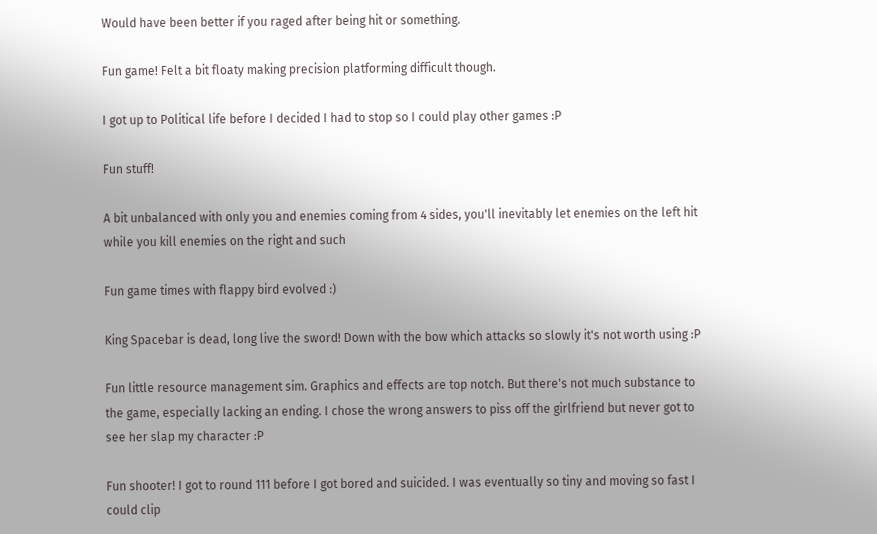Would have been better if you raged after being hit or something.

Fun game! Felt a bit floaty making precision platforming difficult though.

I got up to Political life before I decided I had to stop so I could play other games :P

Fun stuff!

A bit unbalanced with only you and enemies coming from 4 sides, you'll inevitably let enemies on the left hit while you kill enemies on the right and such

Fun game times with flappy bird evolved :)

King Spacebar is dead, long live the sword! Down with the bow which attacks so slowly it's not worth using :P

Fun little resource management sim. Graphics and effects are top notch. But there's not much substance to the game, especially lacking an ending. I chose the wrong answers to piss off the girlfriend but never got to see her slap my character :P

Fun shooter! I got to round 111 before I got bored and suicided. I was eventually so tiny and moving so fast I could clip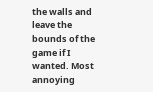the walls and leave the bounds of the game if I wanted. Most annoying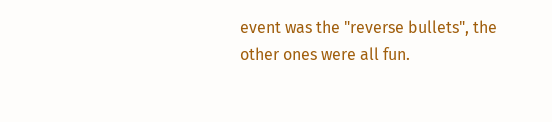event was the "reverse bullets", the other ones were all fun.